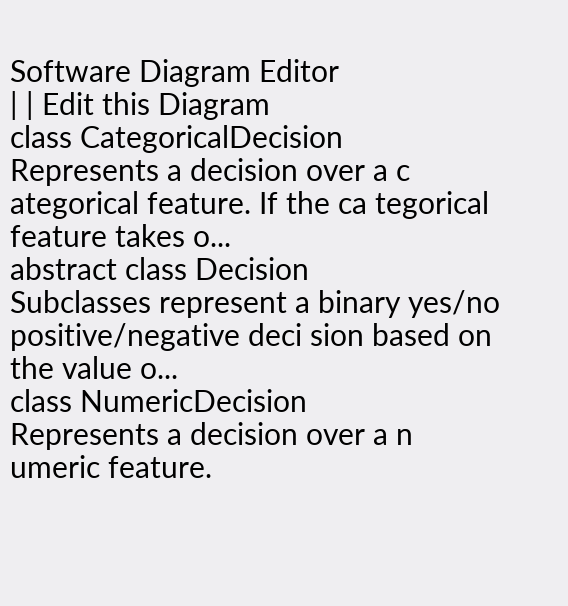Software Diagram Editor
| | Edit this Diagram
class CategoricalDecision
Represents a decision over a c ategorical feature. If the ca tegorical feature takes o...
abstract class Decision
Subclasses represent a binary yes/no positive/negative deci sion based on the value o...
class NumericDecision
Represents a decision over a n umeric feature.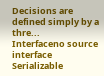Decisions are defined simply by a thre...
Interfaceno source
interface Serializable